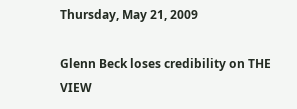Thursday, May 21, 2009

Glenn Beck loses credibility on THE VIEW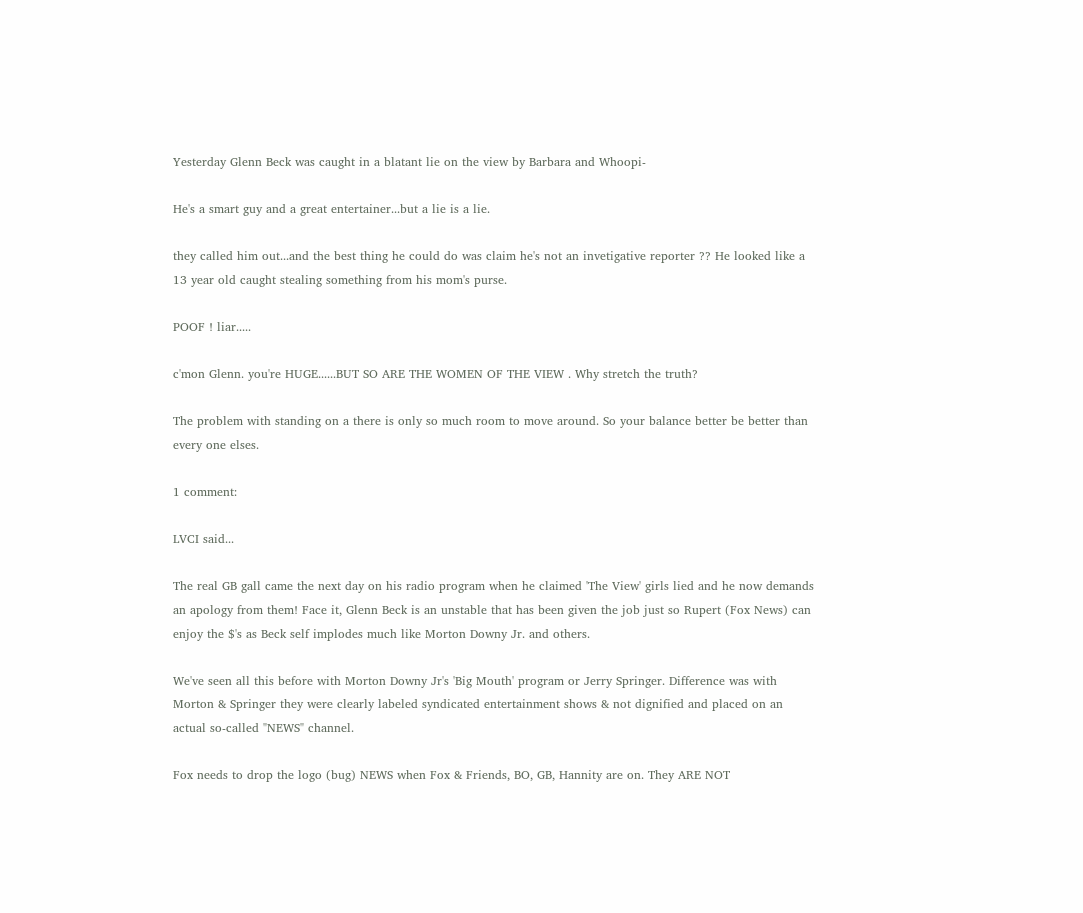Yesterday Glenn Beck was caught in a blatant lie on the view by Barbara and Whoopi-

He's a smart guy and a great entertainer...but a lie is a lie.

they called him out...and the best thing he could do was claim he's not an invetigative reporter ?? He looked like a 13 year old caught stealing something from his mom's purse.

POOF ! liar.....

c'mon Glenn. you're HUGE......BUT SO ARE THE WOMEN OF THE VIEW . Why stretch the truth?

The problem with standing on a there is only so much room to move around. So your balance better be better than every one elses.

1 comment:

LVCI said...

The real GB gall came the next day on his radio program when he claimed 'The View' girls lied and he now demands an apology from them! Face it, Glenn Beck is an unstable that has been given the job just so Rupert (Fox News) can enjoy the $'s as Beck self implodes much like Morton Downy Jr. and others.

We've seen all this before with Morton Downy Jr's 'Big Mouth' program or Jerry Springer. Difference was with Morton & Springer they were clearly labeled syndicated entertainment shows & not dignified and placed on an actual so-called "NEWS" channel.

Fox needs to drop the logo (bug) NEWS when Fox & Friends, BO, GB, Hannity are on. They ARE NOT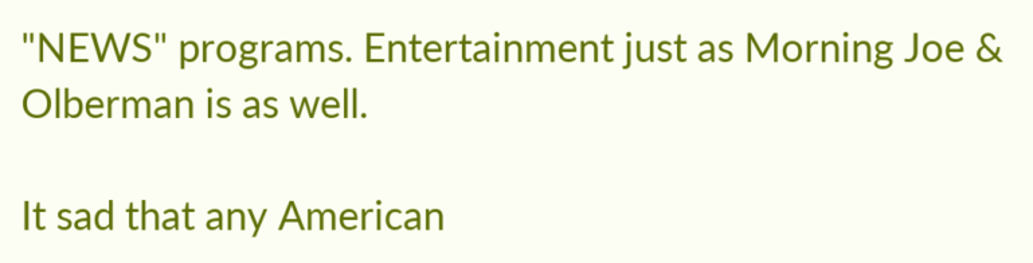"NEWS" programs. Entertainment just as Morning Joe & Olberman is as well.

It sad that any American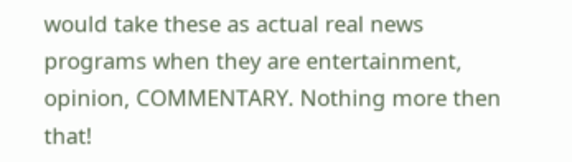would take these as actual real news programs when they are entertainment, opinion, COMMENTARY. Nothing more then that!